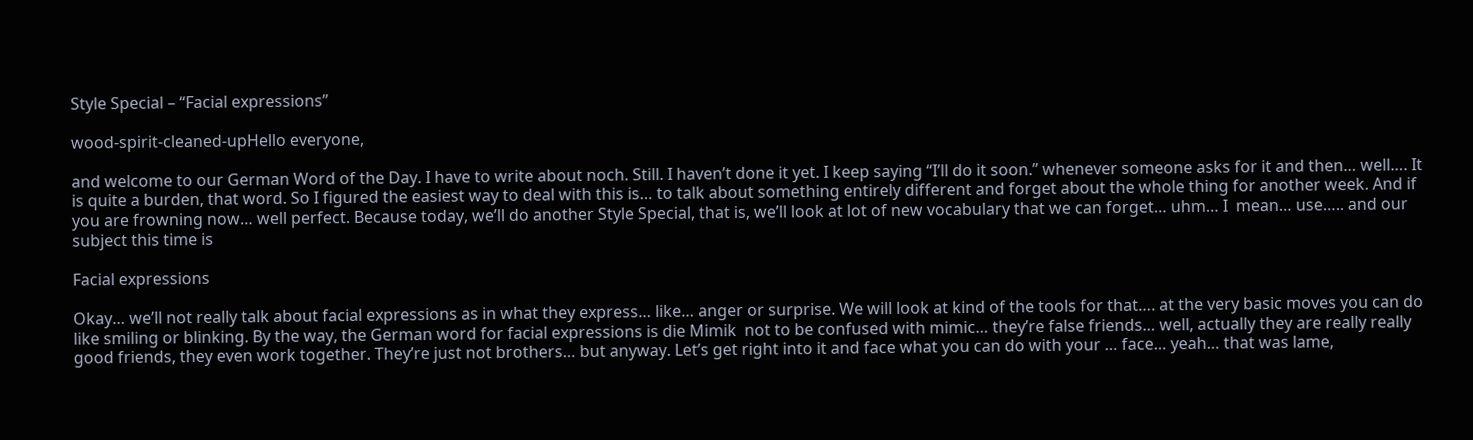Style Special – “Facial expressions”

wood-spirit-cleaned-upHello everyone,

and welcome to our German Word of the Day. I have to write about noch. Still. I haven’t done it yet. I keep saying “I’ll do it soon.” whenever someone asks for it and then… well…. It is quite a burden, that word. So I figured the easiest way to deal with this is… to talk about something entirely different and forget about the whole thing for another week. And if you are frowning now… well perfect. Because today, we’ll do another Style Special, that is, we’ll look at lot of new vocabulary that we can forget… uhm… I  mean… use….. and our subject this time is

Facial expressions

Okay… we’ll not really talk about facial expressions as in what they express… like… anger or surprise. We will look at kind of the tools for that…. at the very basic moves you can do like smiling or blinking. By the way, the German word for facial expressions is die Mimik  not to be confused with mimic… they’re false friends… well, actually they are really really good friends, they even work together. They’re just not brothers… but anyway. Let’s get right into it and face what you can do with your … face… yeah… that was lame,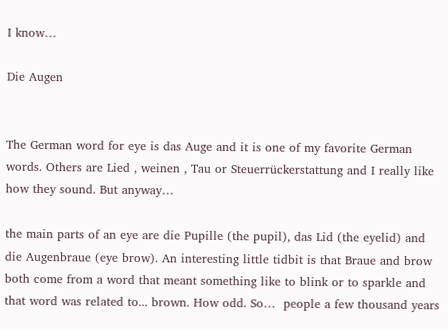I know…

Die Augen


The German word for eye is das Auge and it is one of my favorite German words. Others are Lied , weinen , Tau or Steuerrückerstattung and I really like how they sound. But anyway…

the main parts of an eye are die Pupille (the pupil), das Lid (the eyelid) and  die Augenbraue (eye brow). An interesting little tidbit is that Braue and brow both come from a word that meant something like to blink or to sparkle and that word was related to... brown. How odd. So…  people a few thousand years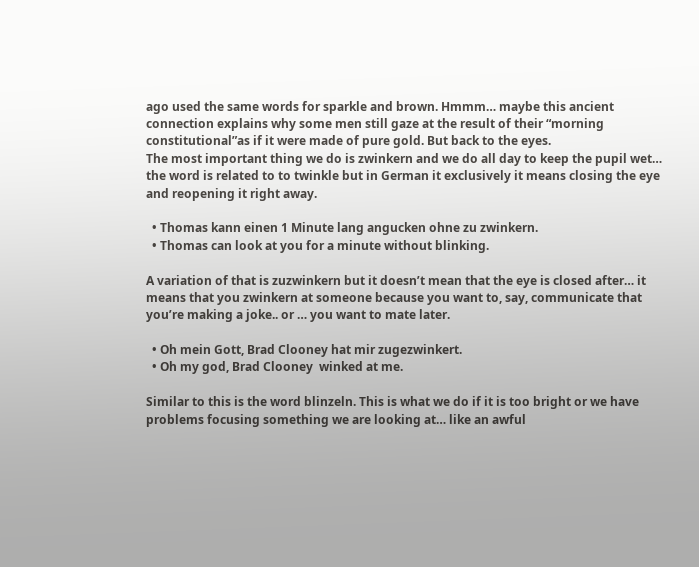ago used the same words for sparkle and brown. Hmmm… maybe this ancient connection explains why some men still gaze at the result of their “morning constitutional”as if it were made of pure gold. But back to the eyes.
The most important thing we do is zwinkern and we do all day to keep the pupil wet… the word is related to to twinkle but in German it exclusively it means closing the eye and reopening it right away.

  • Thomas kann einen 1 Minute lang angucken ohne zu zwinkern.
  • Thomas can look at you for a minute without blinking.

A variation of that is zuzwinkern but it doesn’t mean that the eye is closed after… it means that you zwinkern at someone because you want to, say, communicate that you’re making a joke.. or … you want to mate later.

  • Oh mein Gott, Brad Clooney hat mir zugezwinkert.
  • Oh my god, Brad Clooney  winked at me.

Similar to this is the word blinzeln. This is what we do if it is too bright or we have problems focusing something we are looking at… like an awful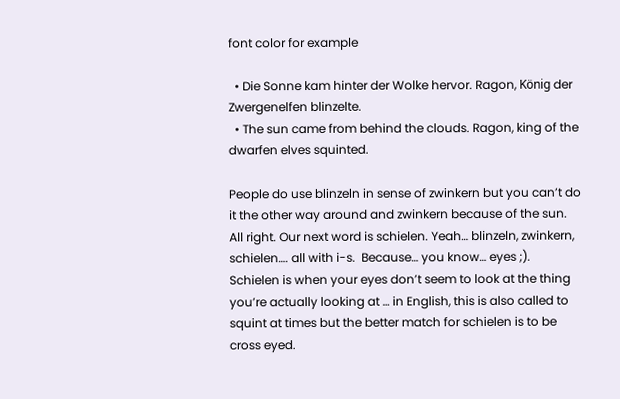font color for example

  • Die Sonne kam hinter der Wolke hervor. Ragon, König der Zwergenelfen blinzelte.
  • The sun came from behind the clouds. Ragon, king of the dwarfen elves squinted.

People do use blinzeln in sense of zwinkern but you can’t do it the other way around and zwinkern because of the sun. All right. Our next word is schielen. Yeah… blinzeln, zwinkern, schielen…. all with i-s.  Because… you know… eyes ;). Schielen is when your eyes don’t seem to look at the thing you’re actually looking at … in English, this is also called to squint at times but the better match for schielen is to be cross eyed.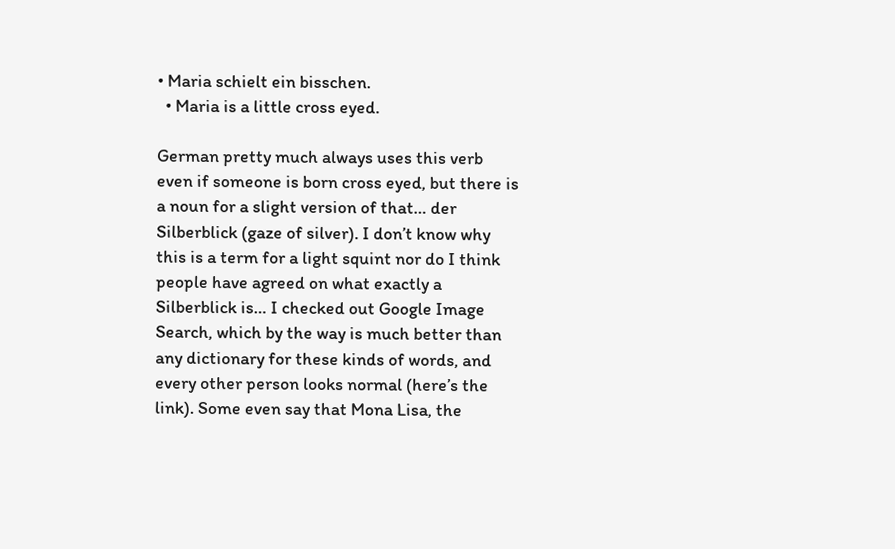• Maria schielt ein bisschen.
  • Maria is a little cross eyed.

German pretty much always uses this verb even if someone is born cross eyed, but there is a noun for a slight version of that… der Silberblick (gaze of silver). I don’t know why this is a term for a light squint nor do I think people have agreed on what exactly a Silberblick is… I checked out Google Image Search, which by the way is much better than any dictionary for these kinds of words, and every other person looks normal (here’s the link). Some even say that Mona Lisa, the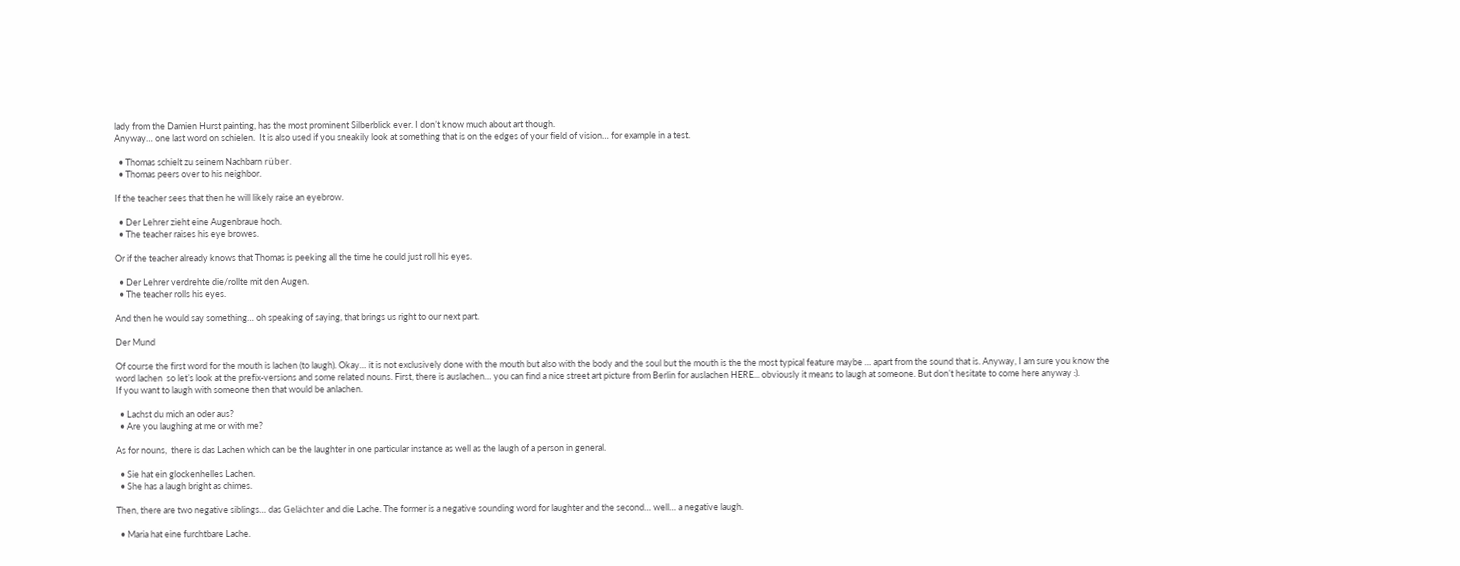lady from the Damien Hurst painting, has the most prominent Silberblick ever. I don’t know much about art though.
Anyway… one last word on schielen.  It is also used if you sneakily look at something that is on the edges of your field of vision… for example in a test.

  • Thomas schielt zu seinem Nachbarn rüber.
  • Thomas peers over to his neighbor.

If the teacher sees that then he will likely raise an eyebrow.

  • Der Lehrer zieht eine Augenbraue hoch.
  • The teacher raises his eye browes.

Or if the teacher already knows that Thomas is peeking all the time he could just roll his eyes.

  • Der Lehrer verdrehte die/rollte mit den Augen.
  • The teacher rolls his eyes.

And then he would say something… oh speaking of saying, that brings us right to our next part.

Der Mund

Of course the first word for the mouth is lachen (to laugh). Okay… it is not exclusively done with the mouth but also with the body and the soul but the mouth is the the most typical feature maybe … apart from the sound that is. Anyway, I am sure you know the word lachen  so let’s look at the prefix-versions and some related nouns. First, there is auslachen… you can find a nice street art picture from Berlin for auslachen HERE... obviously it means to laugh at someone. But don’t hesitate to come here anyway :).
If you want to laugh with someone then that would be anlachen.

  • Lachst du mich an oder aus?
  • Are you laughing at me or with me?

As for nouns,  there is das Lachen which can be the laughter in one particular instance as well as the laugh of a person in general.

  • Sie hat ein glockenhelles Lachen.
  • She has a laugh bright as chimes.

Then, there are two negative siblings… das Gelächter and die Lache. The former is a negative sounding word for laughter and the second… well… a negative laugh.

  • Maria hat eine furchtbare Lache.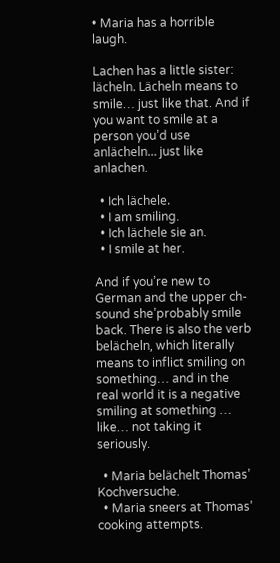• Maria has a horrible laugh.

Lachen has a little sister: lächeln. Lächeln means to smile… just like that. And if you want to smile at a person you’d use  anlächeln… just like anlachen.

  • Ich lächele.
  • I am smiling.
  • Ich lächele sie an.
  • I smile at her.

And if you’re new to German and the upper ch-sound she’probably smile back. There is also the verb belächeln, which literally means to inflict smiling on something… and in the real world it is a negative smiling at something … like… not taking it seriously.

  • Maria belächelt Thomas’ Kochversuche.
  • Maria sneers at Thomas’ cooking attempts.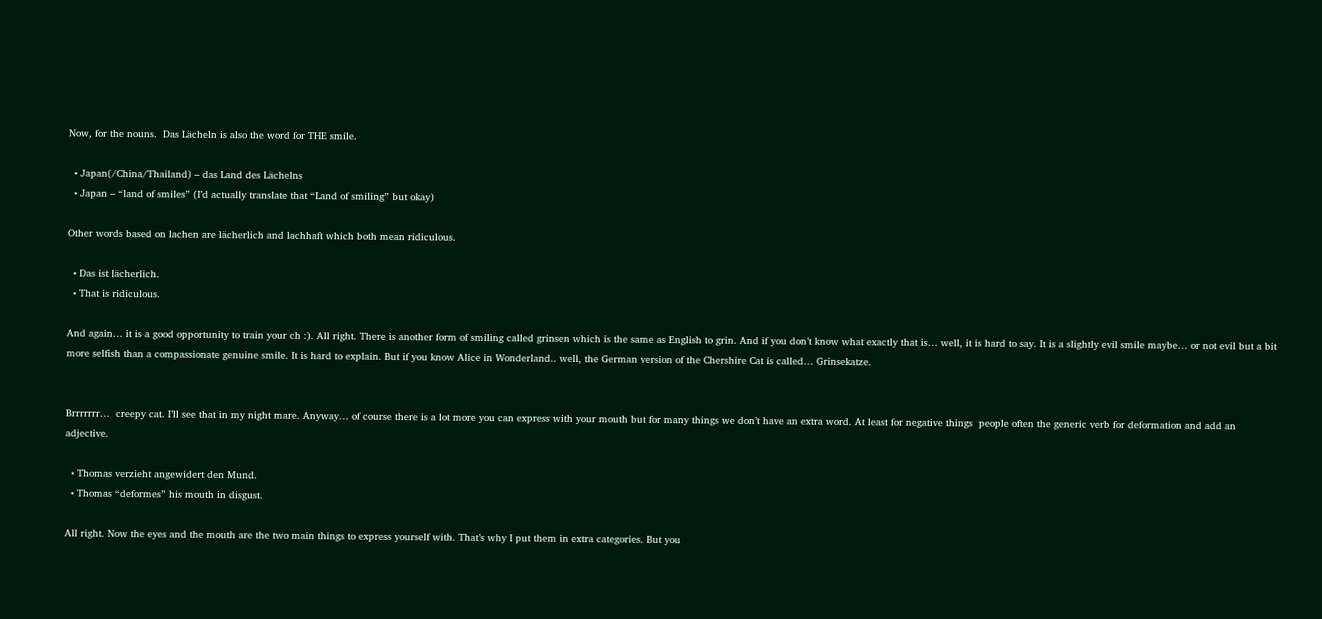Now, for the nouns.  Das Lächeln is also the word for THE smile.

  • Japan(/China/Thailand) – das Land des Lächelns
  • Japan – “land of smiles” (I’d actually translate that “Land of smiling” but okay)

Other words based on lachen are lächerlich and lachhaft which both mean ridiculous.

  • Das ist lächerlich.
  • That is ridiculous.

And again… it is a good opportunity to train your ch :). All right. There is another form of smiling called grinsen which is the same as English to grin. And if you don’t know what exactly that is… well, it is hard to say. It is a slightly evil smile maybe… or not evil but a bit more selfish than a compassionate genuine smile. It is hard to explain. But if you know Alice in Wonderland.. well, the German version of the Chershire Cat is called… Grinsekatze.


Brrrrrrr…  creepy cat. I’ll see that in my night mare. Anyway… of course there is a lot more you can express with your mouth but for many things we don’t have an extra word. At least for negative things  people often the generic verb for deformation and add an adjective.

  • Thomas verzieht angewidert den Mund.
  • Thomas “deformes” his mouth in disgust.

All right. Now the eyes and the mouth are the two main things to express yourself with. That’s why I put them in extra categories. But you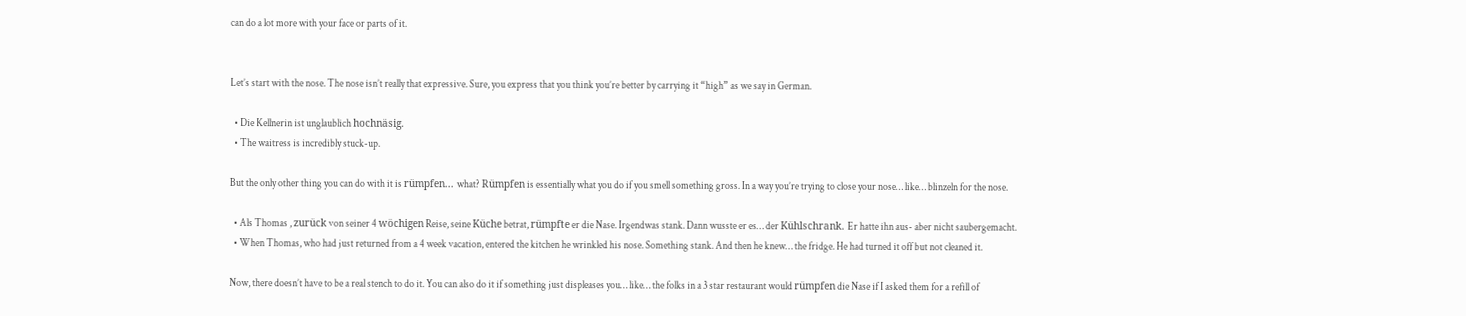can do a lot more with your face or parts of it.


Let’s start with the nose. The nose isn’t really that expressive. Sure, you express that you think you’re better by carrying it “high” as we say in German.

  • Die Kellnerin ist unglaublich hochnäsig.
  • The waitress is incredibly stuck-up.

But the only other thing you can do with it is rümpfen... what? Rümpfen is essentially what you do if you smell something gross. In a way you’re trying to close your nose… like… blinzeln for the nose.

  • Als Thomas , zurück von seiner 4 wöchigen Reise, seine Küche betrat, rümpfte er die Nase. Irgendwas stank. Dann wusste er es… der Kühlschrank. Er hatte ihn aus- aber nicht saubergemacht.
  • When Thomas, who had just returned from a 4 week vacation, entered the kitchen he wrinkled his nose. Something stank. And then he knew… the fridge. He had turned it off but not cleaned it.

Now, there doesn’t have to be a real stench to do it. You can also do it if something just displeases you… like… the folks in a 3 star restaurant would rümpfen die Nase if I asked them for a refill of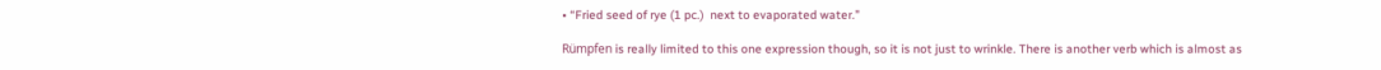• “Fried seed of rye (1 pc.)  next to evaporated water.”

Rümpfen is really limited to this one expression though, so it is not just to wrinkle. There is another verb which is almost as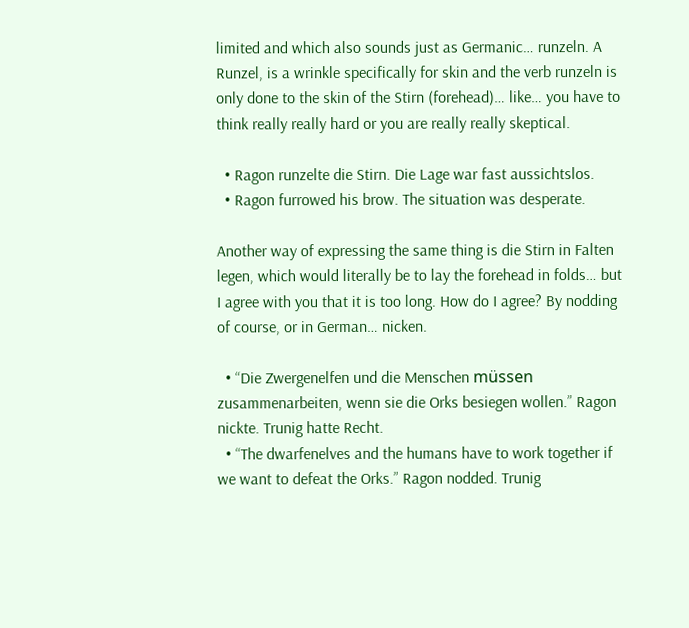limited and which also sounds just as Germanic… runzeln. A Runzel, is a wrinkle specifically for skin and the verb runzeln is only done to the skin of the Stirn (forehead)… like… you have to think really really hard or you are really really skeptical.

  • Ragon runzelte die Stirn. Die Lage war fast aussichtslos.
  • Ragon furrowed his brow. The situation was desperate.

Another way of expressing the same thing is die Stirn in Falten legen, which would literally be to lay the forehead in folds… but I agree with you that it is too long. How do I agree? By nodding of course, or in German… nicken.

  • “Die Zwergenelfen und die Menschen müssen zusammenarbeiten, wenn sie die Orks besiegen wollen.” Ragon nickte. Trunig hatte Recht.
  • “The dwarfenelves and the humans have to work together if we want to defeat the Orks.” Ragon nodded. Trunig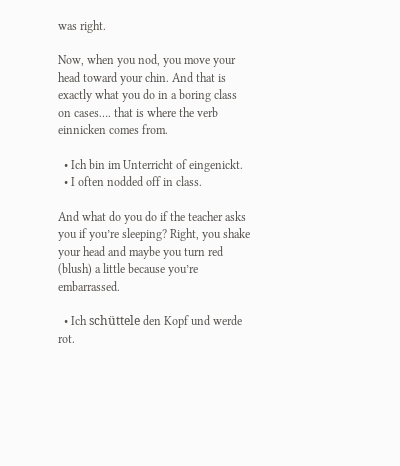was right.

Now, when you nod, you move your head toward your chin. And that is exactly what you do in a boring class on cases…. that is where the verb einnicken comes from.

  • Ich bin im Unterricht of eingenickt.
  • I often nodded off in class.

And what do you do if the teacher asks you if you’re sleeping? Right, you shake your head and maybe you turn red (blush) a little because you’re embarrassed.

  • Ich schüttele den Kopf und werde rot.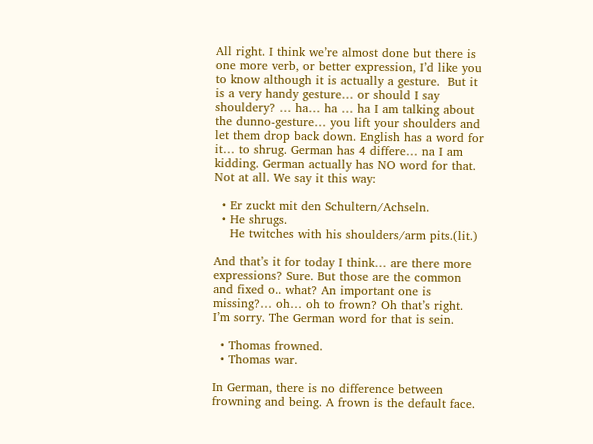All right. I think we’re almost done but there is one more verb, or better expression, I’d like you to know although it is actually a gesture.  But it is a very handy gesture… or should I say shouldery? … ha… ha … ha I am talking about the dunno-gesture… you lift your shoulders and let them drop back down. English has a word for it… to shrug. German has 4 differe… na I am kidding. German actually has NO word for that. Not at all. We say it this way:

  • Er zuckt mit den Schultern/Achseln.
  • He shrugs.
    He twitches with his shoulders/arm pits.(lit.)

And that’s it for today I think… are there more expressions? Sure. But those are the common and fixed o.. what? An important one is missing?… oh… oh to frown? Oh that’s right. I’m sorry. The German word for that is sein.

  • Thomas frowned.
  • Thomas war.

In German, there is no difference between frowning and being. A frown is the default face.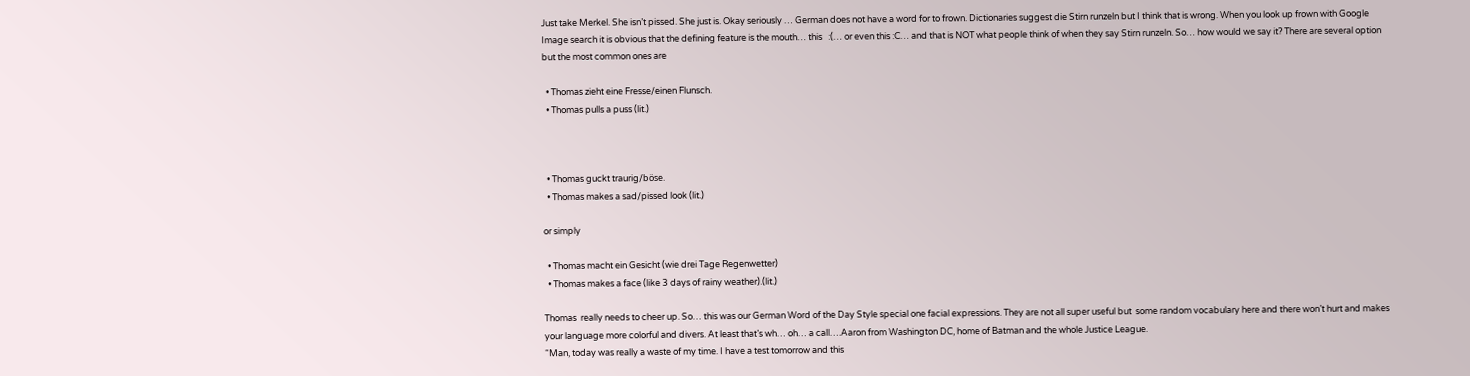Just take Merkel. She isn’t pissed. She just is. Okay seriously … German does not have a word for to frown. Dictionaries suggest die Stirn runzeln but I think that is wrong. When you look up frown with Google Image search it is obvious that the defining feature is the mouth… this   :(… or even this :C… and that is NOT what people think of when they say Stirn runzeln. So… how would we say it? There are several option but the most common ones are

  • Thomas zieht eine Fresse/einen Flunsch.
  • Thomas pulls a puss (lit.)



  • Thomas guckt traurig/böse.
  • Thomas makes a sad/pissed look (lit.)

or simply

  • Thomas macht ein Gesicht (wie drei Tage Regenwetter)
  • Thomas makes a face (like 3 days of rainy weather).(lit.)

Thomas  really needs to cheer up. So… this was our German Word of the Day Style special one facial expressions. They are not all super useful but  some random vocabulary here and there won’t hurt and makes your language more colorful and divers. At least that’s wh… oh… a call….Aaron from Washington DC, home of Batman and the whole Justice League.
“Man, today was really a waste of my time. I have a test tomorrow and this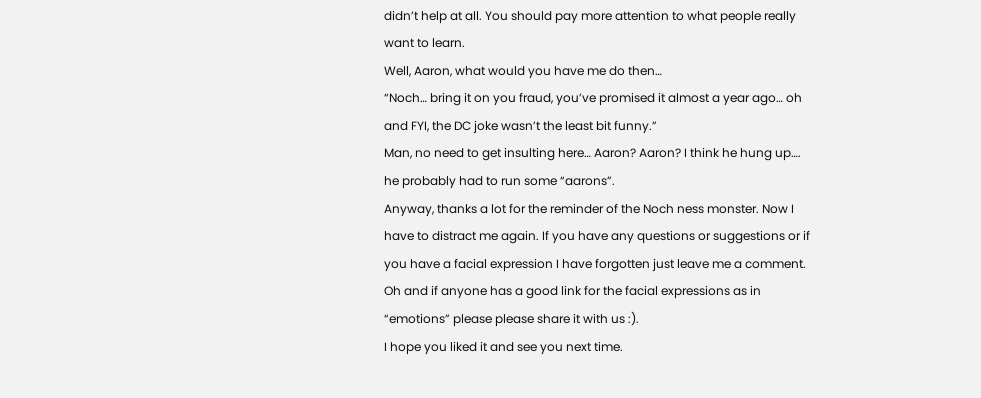didn’t help at all. You should pay more attention to what people really want to learn.
Well, Aaron, what would you have me do then…
“Noch… bring it on you fraud, you’ve promised it almost a year ago… oh and FYI, the DC joke wasn’t the least bit funny.”
Man, no need to get insulting here… Aaron? Aaron? I think he hung up…. he probably had to run some “aarons”.
Anyway, thanks a lot for the reminder of the Noch ness monster. Now I have to distract me again. If you have any questions or suggestions or if you have a facial expression I have forgotten just leave me a comment. Oh and if anyone has a good link for the facial expressions as in “emotions” please please share it with us :).
I hope you liked it and see you next time.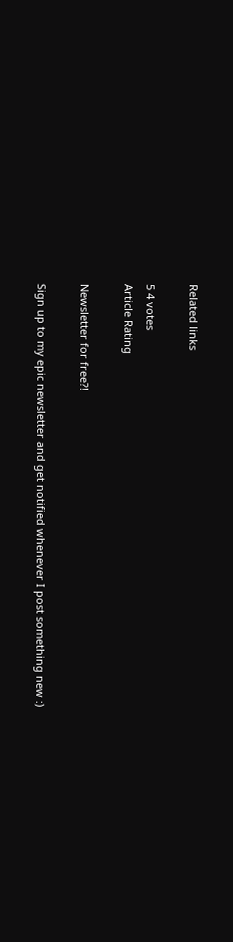Related links

5 4 votes
Article Rating

Newsletter for free?!

Sign up to my epic newsletter and get notified whenever I post something new :)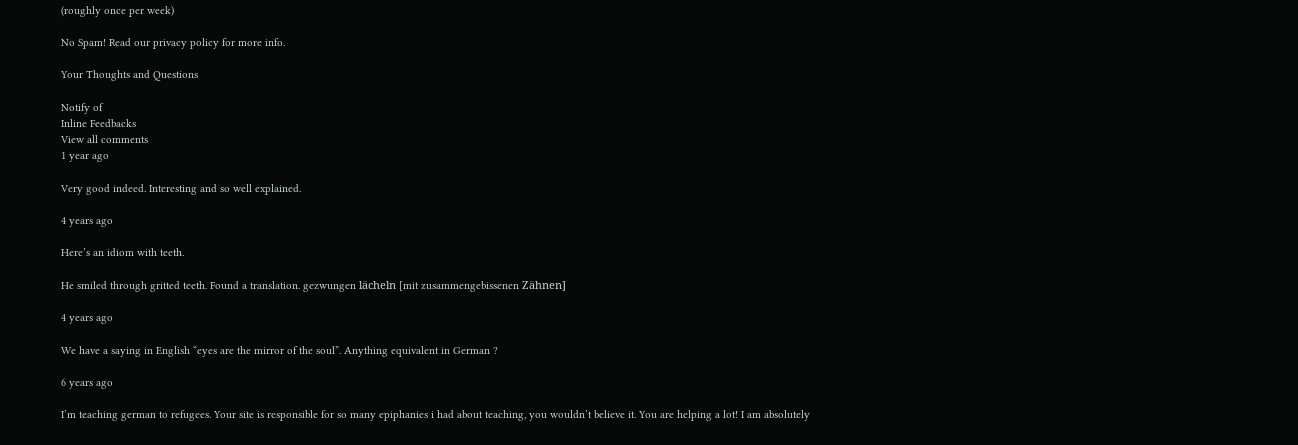(roughly once per week)

No Spam! Read our privacy policy for more info.

Your Thoughts and Questions

Notify of
Inline Feedbacks
View all comments
1 year ago

Very good indeed. Interesting and so well explained.

4 years ago

Here’s an idiom with teeth.

He smiled through gritted teeth. Found a translation. gezwungen lächeln [mit zusammengebissenen Zähnen]

4 years ago

We have a saying in English “eyes are the mirror of the soul”. Anything equivalent in German ?

6 years ago

I’m teaching german to refugees. Your site is responsible for so many epiphanies i had about teaching, you wouldn’t believe it. You are helping a lot! I am absolutely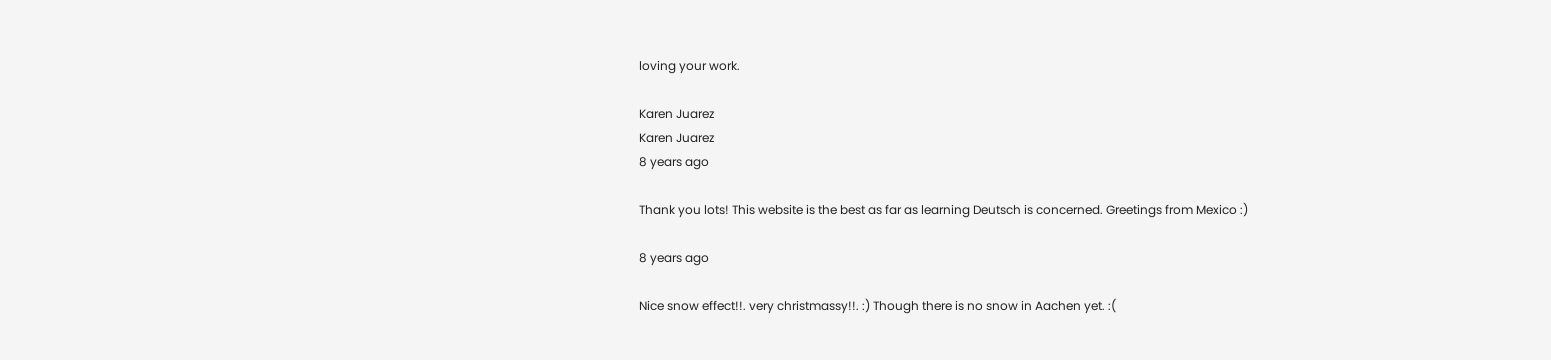loving your work.

Karen Juarez
Karen Juarez
8 years ago

Thank you lots! This website is the best as far as learning Deutsch is concerned. Greetings from Mexico :)

8 years ago

Nice snow effect!!. very christmassy!!. :) Though there is no snow in Aachen yet. :(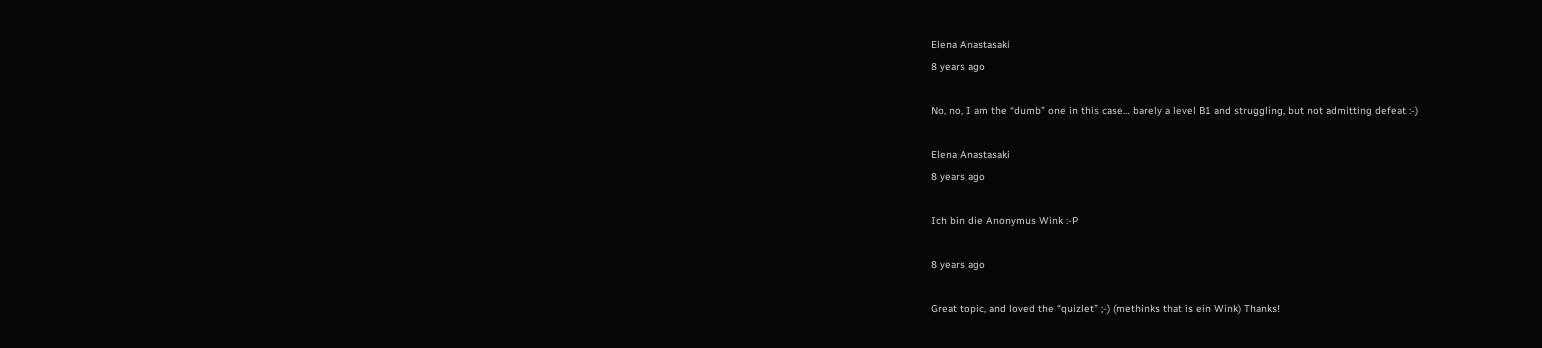Elena Anastasaki
8 years ago

No, no, I am the “dumb” one in this case… barely a level B1 and struggling, but not admitting defeat :-)

Elena Anastasaki
8 years ago

Ich bin die Anonymus Wink :-P

8 years ago

Great topic, and loved the “quizlet” ;-) (methinks that is ein Wink) Thanks!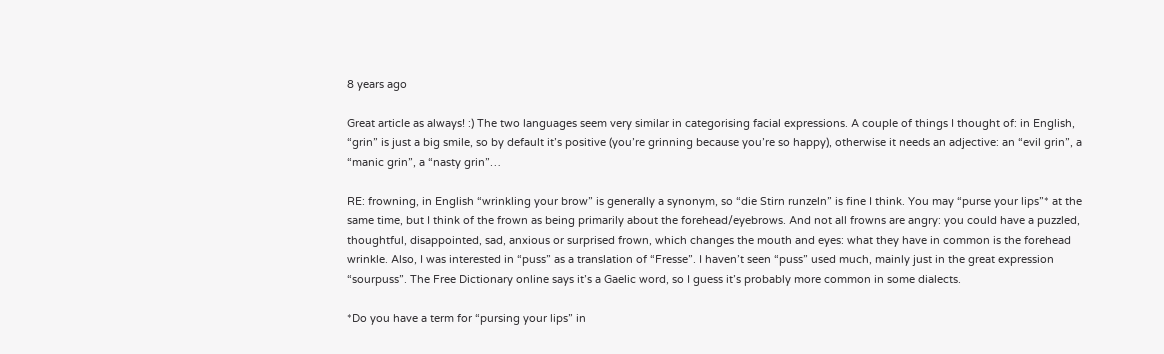8 years ago

Great article as always! :) The two languages seem very similar in categorising facial expressions. A couple of things I thought of: in English, “grin” is just a big smile, so by default it’s positive (you’re grinning because you’re so happy), otherwise it needs an adjective: an “evil grin”, a “manic grin”, a “nasty grin”…

RE: frowning, in English “wrinkling your brow” is generally a synonym, so “die Stirn runzeln” is fine I think. You may “purse your lips”* at the same time, but I think of the frown as being primarily about the forehead/eyebrows. And not all frowns are angry: you could have a puzzled, thoughtful, disappointed, sad, anxious or surprised frown, which changes the mouth and eyes: what they have in common is the forehead wrinkle. Also, I was interested in “puss” as a translation of “Fresse”. I haven’t seen “puss” used much, mainly just in the great expression “sourpuss”. The Free Dictionary online says it’s a Gaelic word, so I guess it’s probably more common in some dialects.

*Do you have a term for “pursing your lips” in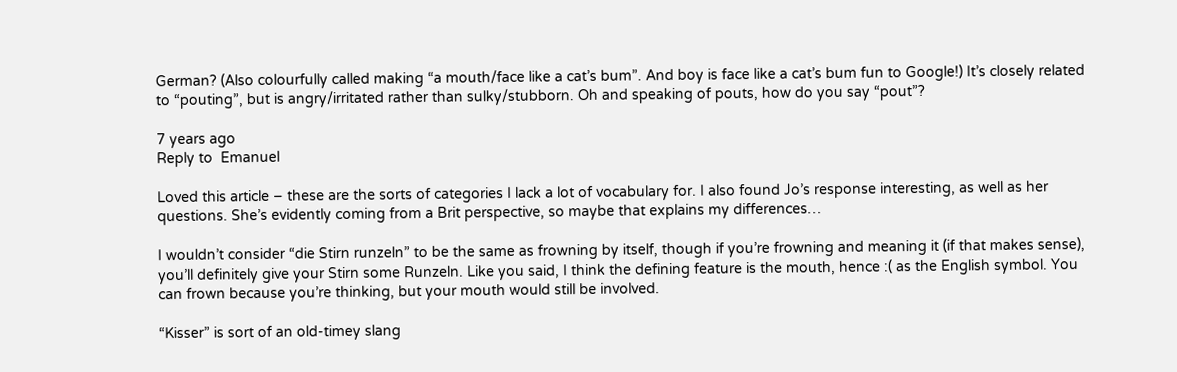German? (Also colourfully called making “a mouth/face like a cat’s bum”. And boy is face like a cat’s bum fun to Google!) It’s closely related to “pouting”, but is angry/irritated rather than sulky/stubborn. Oh and speaking of pouts, how do you say “pout”?

7 years ago
Reply to  Emanuel

Loved this article – these are the sorts of categories I lack a lot of vocabulary for. I also found Jo’s response interesting, as well as her questions. She’s evidently coming from a Brit perspective, so maybe that explains my differences…

I wouldn’t consider “die Stirn runzeln” to be the same as frowning by itself, though if you’re frowning and meaning it (if that makes sense), you’ll definitely give your Stirn some Runzeln. Like you said, I think the defining feature is the mouth, hence :( as the English symbol. You can frown because you’re thinking, but your mouth would still be involved.

“Kisser” is sort of an old-timey slang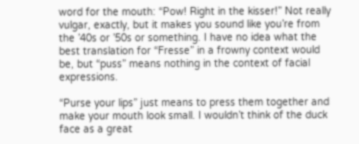word for the mouth: “Pow! Right in the kisser!” Not really vulgar, exactly, but it makes you sound like you’re from the ’40s or ’50s or something. I have no idea what the best translation for “Fresse” in a frowny context would be, but “puss” means nothing in the context of facial expressions.

“Purse your lips” just means to press them together and make your mouth look small. I wouldn’t think of the duck face as a great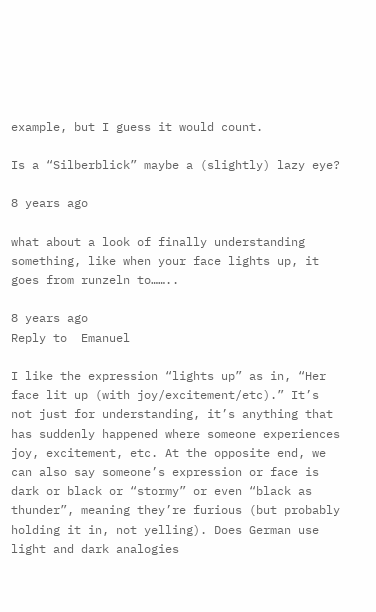example, but I guess it would count.

Is a “Silberblick” maybe a (slightly) lazy eye?

8 years ago

what about a look of finally understanding something, like when your face lights up, it goes from runzeln to……..

8 years ago
Reply to  Emanuel

I like the expression “lights up” as in, “Her face lit up (with joy/excitement/etc).” It’s not just for understanding, it’s anything that has suddenly happened where someone experiences joy, excitement, etc. At the opposite end, we can also say someone’s expression or face is dark or black or “stormy” or even “black as thunder”, meaning they’re furious (but probably holding it in, not yelling). Does German use light and dark analogies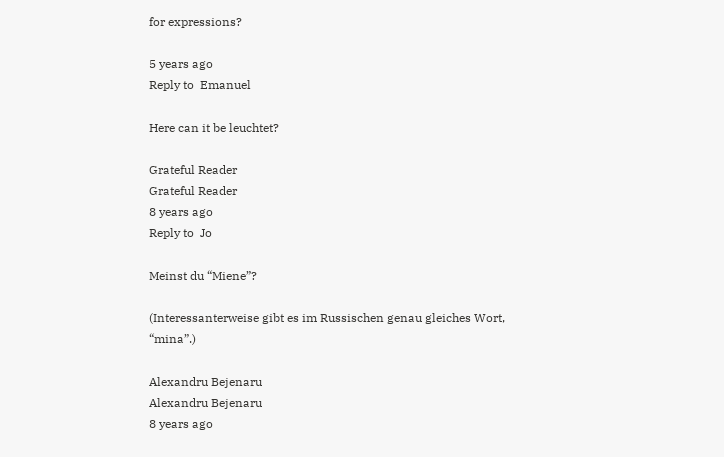for expressions?

5 years ago
Reply to  Emanuel

Here can it be leuchtet?

Grateful Reader
Grateful Reader
8 years ago
Reply to  Jo

Meinst du “Miene”?

(Interessanterweise gibt es im Russischen genau gleiches Wort, “mina”.)

Alexandru Bejenaru
Alexandru Bejenaru
8 years ago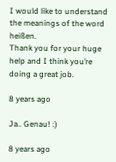I would like to understand the meanings of the word heißen.
Thank you for your huge help and I think you’re doing a great job.

8 years ago

Ja.. Genau! :)

8 years ago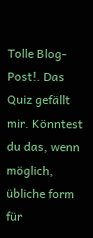Tolle Blog-Post!. Das Quiz gefällt mir. Könntest du das, wenn möglich, übliche form für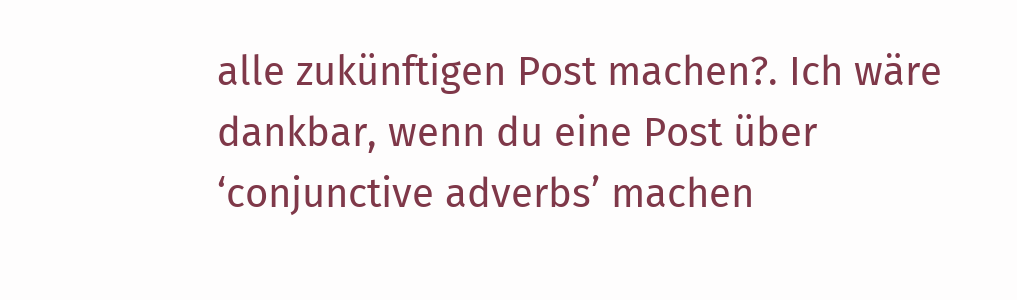alle zukünftigen Post machen?. Ich wäre dankbar, wenn du eine Post über ‘conjunctive adverbs’ machen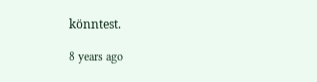könntest.

8 years ago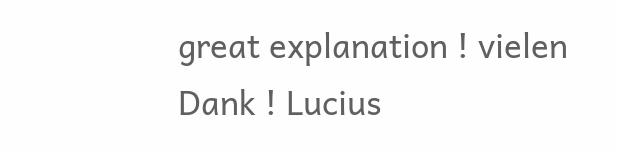great explanation ! vielen Dank ! Lucius